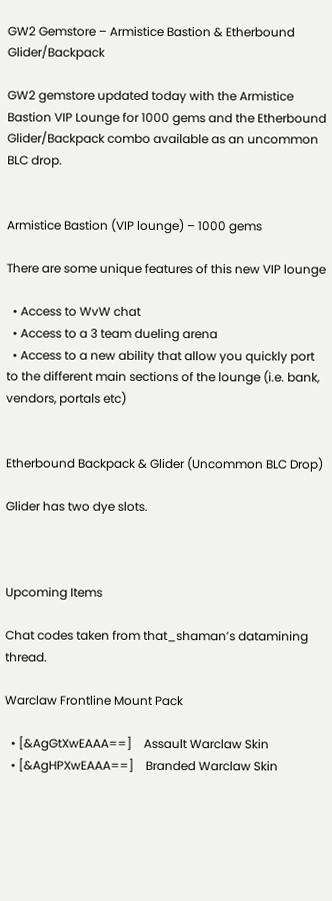GW2 Gemstore – Armistice Bastion & Etherbound Glider/Backpack

GW2 gemstore updated today with the Armistice Bastion VIP Lounge for 1000 gems and the Etherbound Glider/Backpack combo available as an uncommon BLC drop.


Armistice Bastion (VIP lounge) – 1000 gems

There are some unique features of this new VIP lounge

  • Access to WvW chat
  • Access to a 3 team dueling arena
  • Access to a new ability that allow you quickly port to the different main sections of the lounge (i.e. bank, vendors, portals etc)


Etherbound Backpack & Glider (Uncommon BLC Drop)

Glider has two dye slots.



Upcoming Items

Chat codes taken from that_shaman’s datamining thread.

Warclaw Frontline Mount Pack

  • [&AgGtXwEAAA==]    Assault Warclaw Skin
  • [&AgHPXwEAAA==]    Branded Warclaw Skin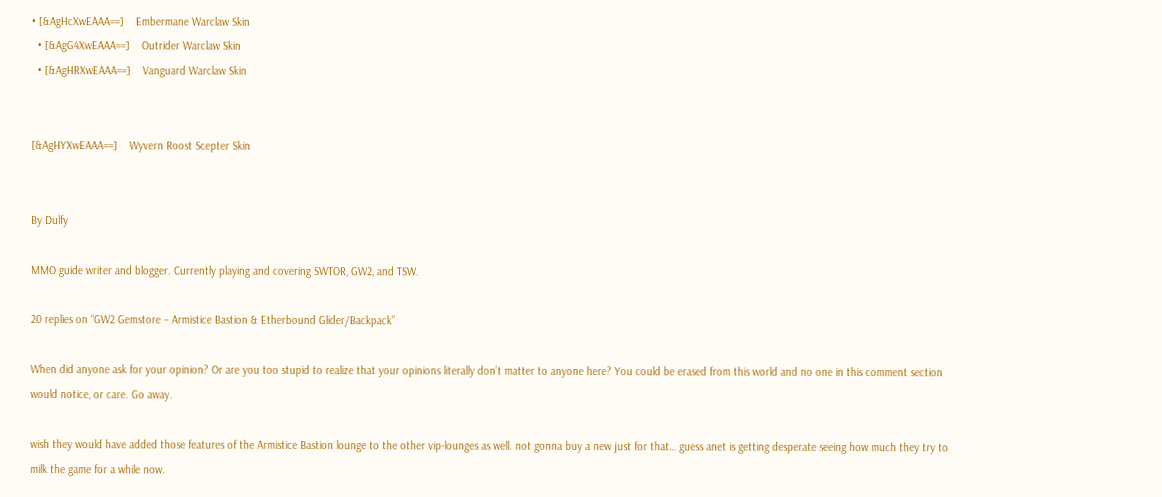• [&AgHcXwEAAA==]    Embermane Warclaw Skin
  • [&AgG4XwEAAA==]    Outrider Warclaw Skin
  • [&AgHRXwEAAA==]    Vanguard Warclaw Skin


[&AgHYXwEAAA==]    Wyvern Roost Scepter Skin


By Dulfy

MMO guide writer and blogger. Currently playing and covering SWTOR, GW2, and TSW.

20 replies on “GW2 Gemstore – Armistice Bastion & Etherbound Glider/Backpack”

When did anyone ask for your opinion? Or are you too stupid to realize that your opinions literally don’t matter to anyone here? You could be erased from this world and no one in this comment section would notice, or care. Go away.

wish they would have added those features of the Armistice Bastion lounge to the other vip-lounges as well. not gonna buy a new just for that… guess anet is getting desperate seeing how much they try to milk the game for a while now.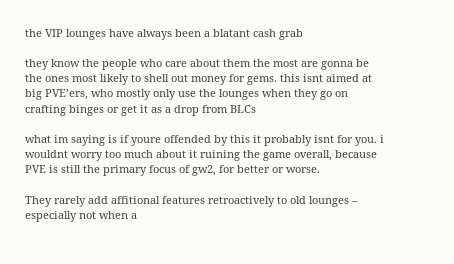the VIP lounges have always been a blatant cash grab

they know the people who care about them the most are gonna be the ones most likely to shell out money for gems. this isnt aimed at big PVE’ers, who mostly only use the lounges when they go on crafting binges or get it as a drop from BLCs

what im saying is if youre offended by this it probably isnt for you. i wouldnt worry too much about it ruining the game overall, because PVE is still the primary focus of gw2, for better or worse.

They rarely add affitional features retroactively to old lounges – especially not when a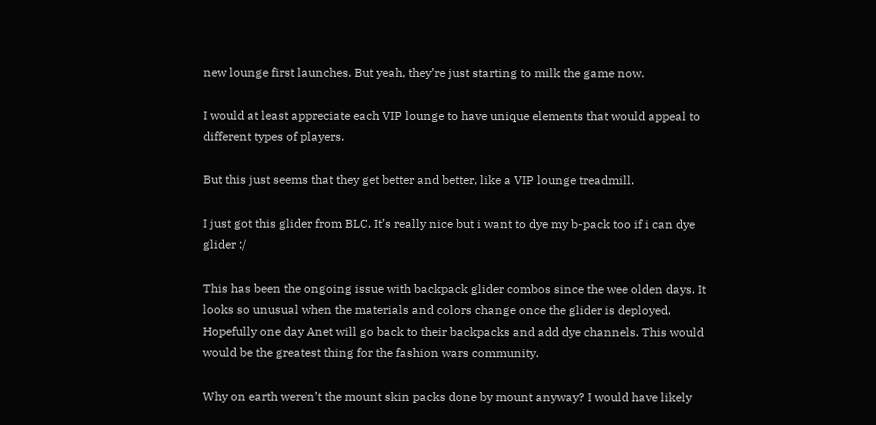new lounge first launches. But yeah, they’re just starting to milk the game now.

I would at least appreciate each VIP lounge to have unique elements that would appeal to different types of players.

But this just seems that they get better and better, like a VIP lounge treadmill.

I just got this glider from BLC. It’s really nice but i want to dye my b-pack too if i can dye glider :/

This has been the ongoing issue with backpack glider combos since the wee olden days. It looks so unusual when the materials and colors change once the glider is deployed. Hopefully one day Anet will go back to their backpacks and add dye channels. This would would be the greatest thing for the fashion wars community.

Why on earth weren’t the mount skin packs done by mount anyway? I would have likely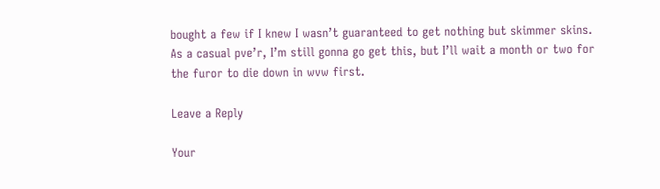bought a few if I knew I wasn’t guaranteed to get nothing but skimmer skins.
As a casual pve’r, I’m still gonna go get this, but I’ll wait a month or two for the furor to die down in wvw first.

Leave a Reply

Your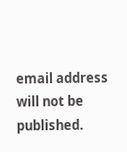email address will not be published.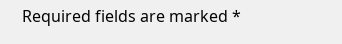Required fields are marked *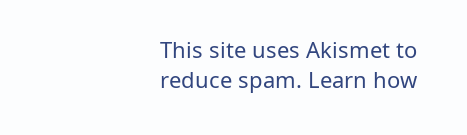This site uses Akismet to reduce spam. Learn how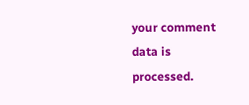your comment data is processed.